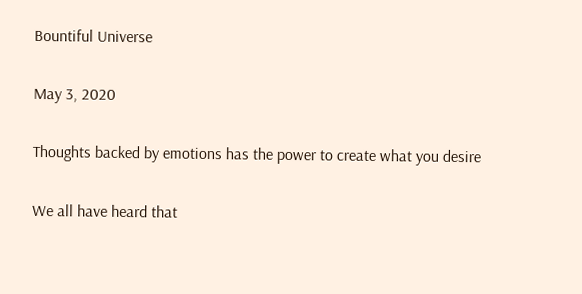Bountiful Universe

May 3, 2020

Thoughts backed by emotions has the power to create what you desire

We all have heard that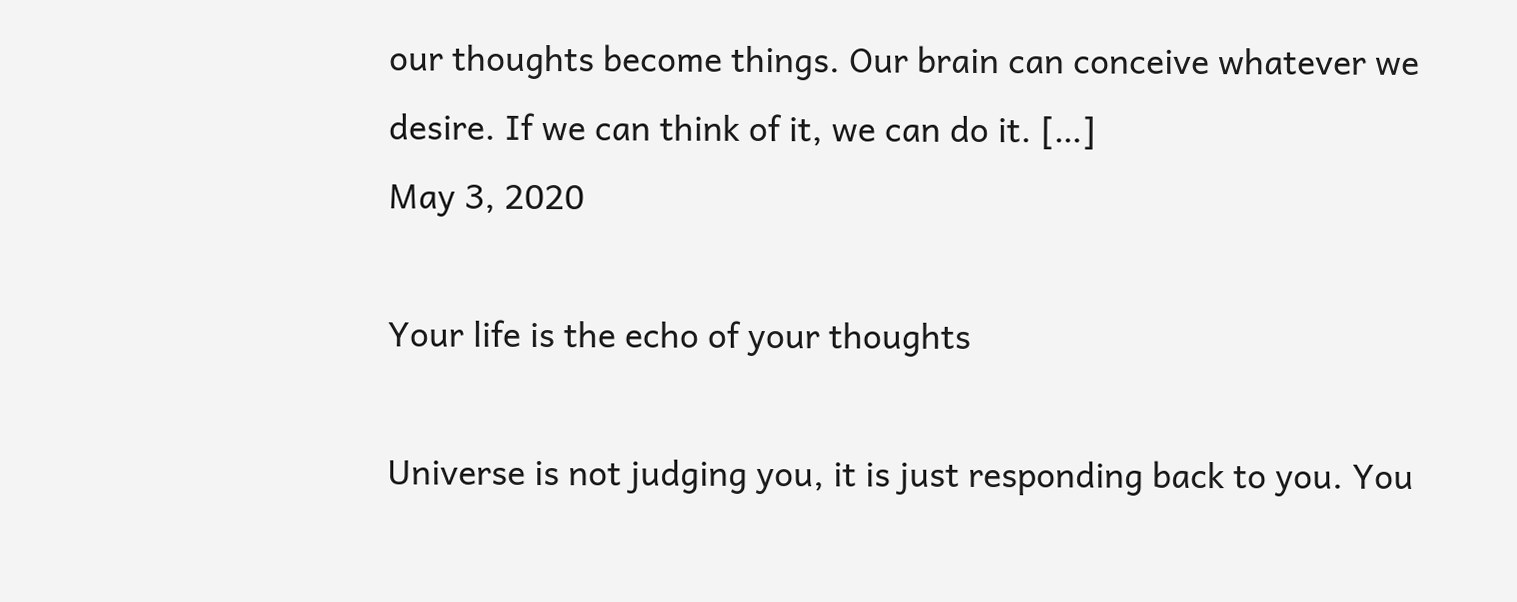our thoughts become things. Our brain can conceive whatever we desire. If we can think of it, we can do it. […]
May 3, 2020

Your life is the echo of your thoughts

Universe is not judging you, it is just responding back to you. You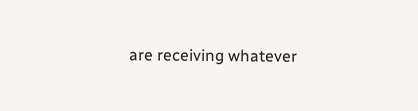are receiving whatever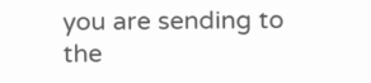you are sending to the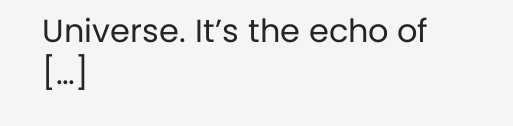Universe. It’s the echo of […]